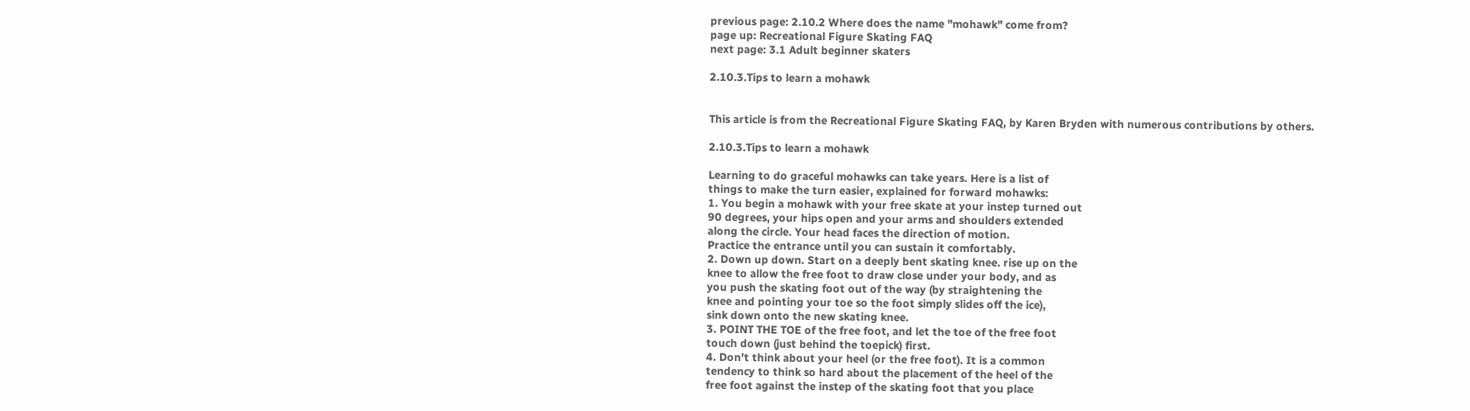previous page: 2.10.2 Where does the name "mohawk" come from?
page up: Recreational Figure Skating FAQ
next page: 3.1 Adult beginner skaters

2.10.3.Tips to learn a mohawk


This article is from the Recreational Figure Skating FAQ, by Karen Bryden with numerous contributions by others.

2.10.3.Tips to learn a mohawk

Learning to do graceful mohawks can take years. Here is a list of
things to make the turn easier, explained for forward mohawks:
1. You begin a mohawk with your free skate at your instep turned out
90 degrees, your hips open and your arms and shoulders extended
along the circle. Your head faces the direction of motion.
Practice the entrance until you can sustain it comfortably.
2. Down up down. Start on a deeply bent skating knee. rise up on the
knee to allow the free foot to draw close under your body, and as
you push the skating foot out of the way (by straightening the
knee and pointing your toe so the foot simply slides off the ice),
sink down onto the new skating knee.
3. POINT THE TOE of the free foot, and let the toe of the free foot
touch down (just behind the toepick) first.
4. Don't think about your heel (or the free foot). It is a common
tendency to think so hard about the placement of the heel of the
free foot against the instep of the skating foot that you place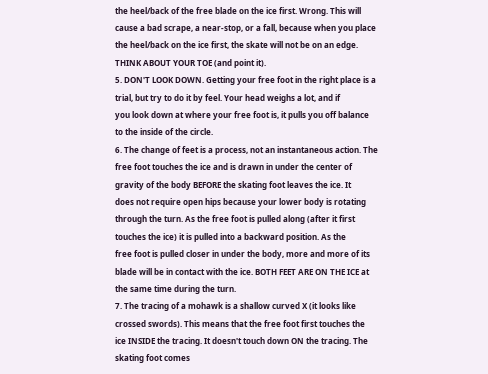the heel/back of the free blade on the ice first. Wrong. This will
cause a bad scrape, a near-stop, or a fall, because when you place
the heel/back on the ice first, the skate will not be on an edge.
THINK ABOUT YOUR TOE (and point it).
5. DON'T LOOK DOWN. Getting your free foot in the right place is a
trial, but try to do it by feel. Your head weighs a lot, and if
you look down at where your free foot is, it pulls you off balance
to the inside of the circle.
6. The change of feet is a process, not an instantaneous action. The
free foot touches the ice and is drawn in under the center of
gravity of the body BEFORE the skating foot leaves the ice. It
does not require open hips because your lower body is rotating
through the turn. As the free foot is pulled along (after it first
touches the ice) it is pulled into a backward position. As the
free foot is pulled closer in under the body, more and more of its
blade will be in contact with the ice. BOTH FEET ARE ON THE ICE at
the same time during the turn.
7. The tracing of a mohawk is a shallow curved X (it looks like
crossed swords). This means that the free foot first touches the
ice INSIDE the tracing. It doesn't touch down ON the tracing. The
skating foot comes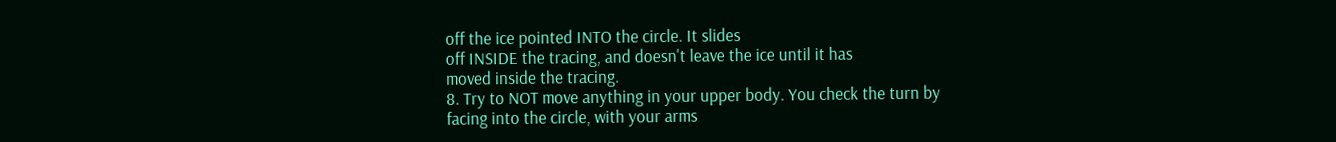off the ice pointed INTO the circle. It slides
off INSIDE the tracing, and doesn't leave the ice until it has
moved inside the tracing.
8. Try to NOT move anything in your upper body. You check the turn by
facing into the circle, with your arms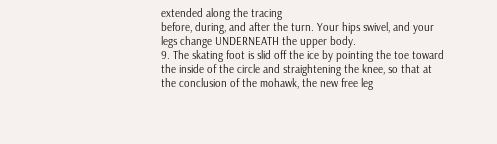extended along the tracing
before, during, and after the turn. Your hips swivel, and your
legs change UNDERNEATH the upper body.
9. The skating foot is slid off the ice by pointing the toe toward
the inside of the circle and straightening the knee, so that at
the conclusion of the mohawk, the new free leg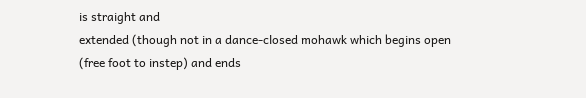is straight and
extended (though not in a dance-closed mohawk which begins open
(free foot to instep) and ends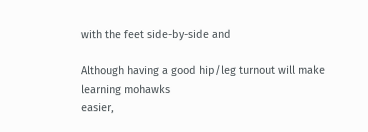with the feet side-by-side and

Although having a good hip/leg turnout will make learning mohawks
easier,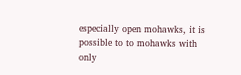especially open mohawks, it is possible to to mohawks with
only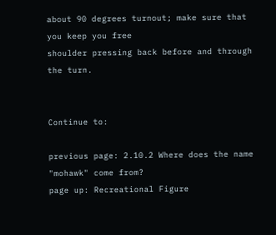about 90 degrees turnout; make sure that you keep you free
shoulder pressing back before and through the turn.


Continue to:

previous page: 2.10.2 Where does the name "mohawk" come from?
page up: Recreational Figure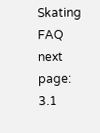Skating FAQ
next page: 3.1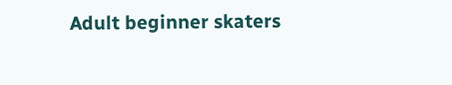Adult beginner skaters